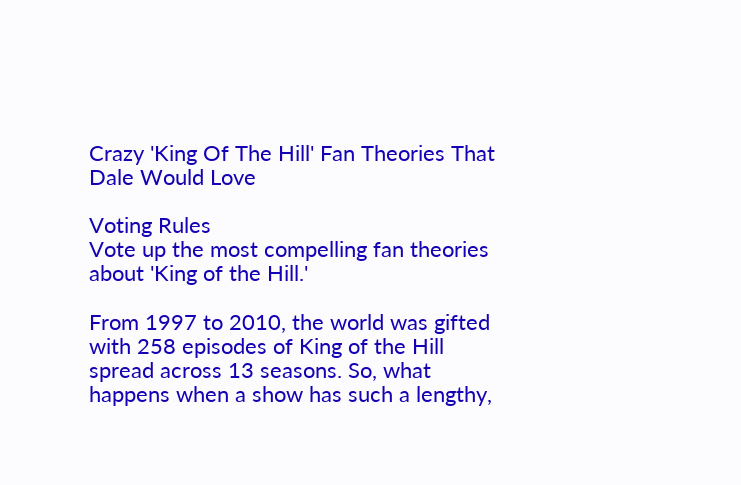Crazy 'King Of The Hill' Fan Theories That Dale Would Love

Voting Rules
Vote up the most compelling fan theories about 'King of the Hill.'

From 1997 to 2010, the world was gifted with 258 episodes of King of the Hill spread across 13 seasons. So, what happens when a show has such a lengthy,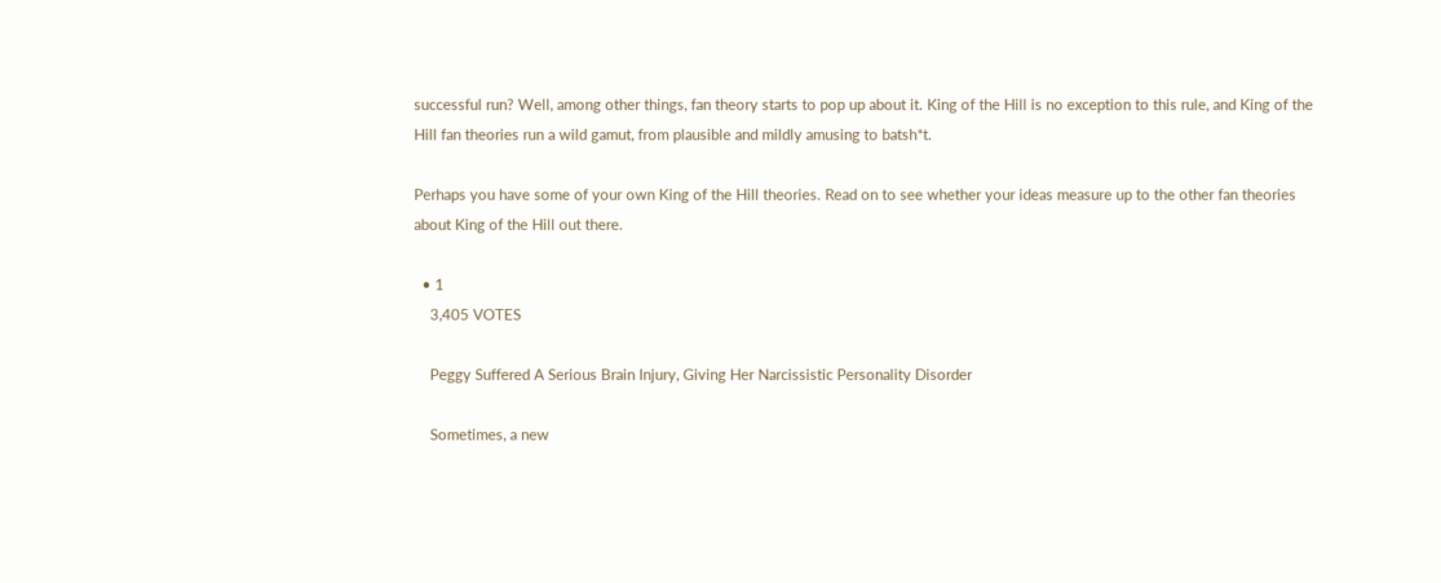successful run? Well, among other things, fan theory starts to pop up about it. King of the Hill is no exception to this rule, and King of the Hill fan theories run a wild gamut, from plausible and mildly amusing to batsh*t.

Perhaps you have some of your own King of the Hill theories. Read on to see whether your ideas measure up to the other fan theories about King of the Hill out there.

  • 1
    3,405 VOTES

    Peggy Suffered A Serious Brain Injury, Giving Her Narcissistic Personality Disorder

    Sometimes, a new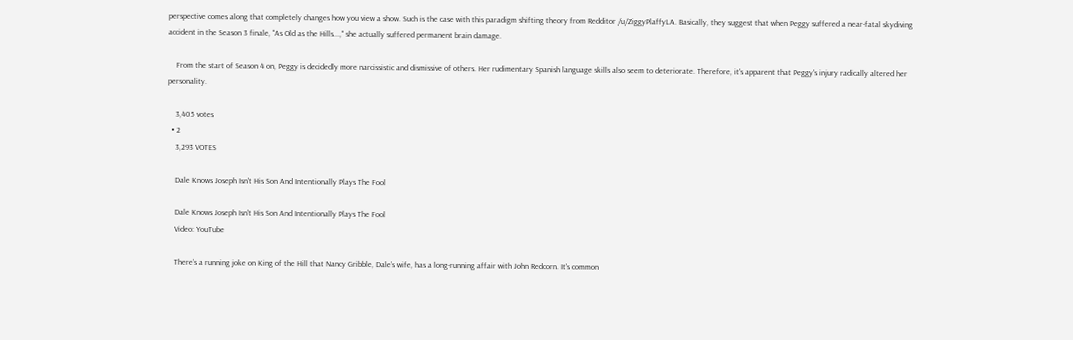perspective comes along that completely changes how you view a show. Such is the case with this paradigm shifting theory from Redditor /u/ZiggyPlaffyLA. Basically, they suggest that when Peggy suffered a near-fatal skydiving accident in the Season 3 finale, "As Old as the Hills...," she actually suffered permanent brain damage.

    From the start of Season 4 on, Peggy is decidedly more narcissistic and dismissive of others. Her rudimentary Spanish language skills also seem to deteriorate. Therefore, it's apparent that Peggy's injury radically altered her personality.

    3,405 votes
  • 2
    3,293 VOTES

    Dale Knows Joseph Isn't His Son And Intentionally Plays The Fool

    Dale Knows Joseph Isn't His Son And Intentionally Plays The Fool
    Video: YouTube

    There’s a running joke on King of the Hill that Nancy Gribble, Dale’s wife, has a long-running affair with John Redcorn. It's common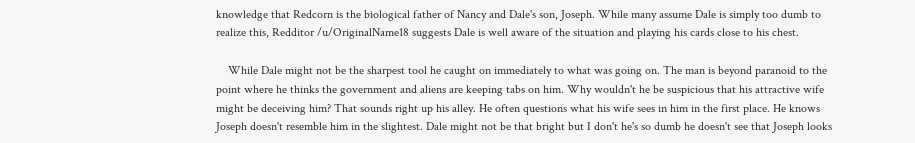knowledge that Redcorn is the biological father of Nancy and Dale's son, Joseph. While many assume Dale is simply too dumb to realize this, Redditor /u/OriginalName18 suggests Dale is well aware of the situation and playing his cards close to his chest.

    While Dale might not be the sharpest tool he caught on immediately to what was going on. The man is beyond paranoid to the point where he thinks the government and aliens are keeping tabs on him. Why wouldn't he be suspicious that his attractive wife might be deceiving him? That sounds right up his alley. He often questions what his wife sees in him in the first place. He knows Joseph doesn't resemble him in the slightest. Dale might not be that bright but I don't he's so dumb he doesn't see that Joseph looks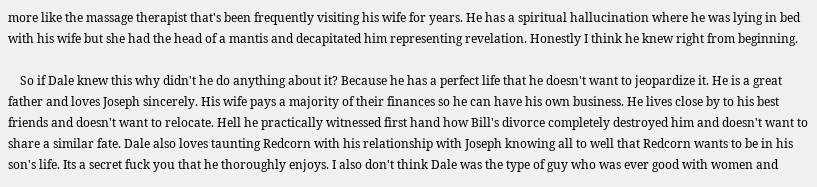more like the massage therapist that's been frequently visiting his wife for years. He has a spiritual hallucination where he was lying in bed with his wife but she had the head of a mantis and decapitated him representing revelation. Honestly I think he knew right from beginning.

    So if Dale knew this why didn't he do anything about it? Because he has a perfect life that he doesn't want to jeopardize it. He is a great father and loves Joseph sincerely. His wife pays a majority of their finances so he can have his own business. He lives close by to his best friends and doesn't want to relocate. Hell he practically witnessed first hand how Bill's divorce completely destroyed him and doesn't want to share a similar fate. Dale also loves taunting Redcorn with his relationship with Joseph knowing all to well that Redcorn wants to be in his son's life. Its a secret fuck you that he thoroughly enjoys. I also don't think Dale was the type of guy who was ever good with women and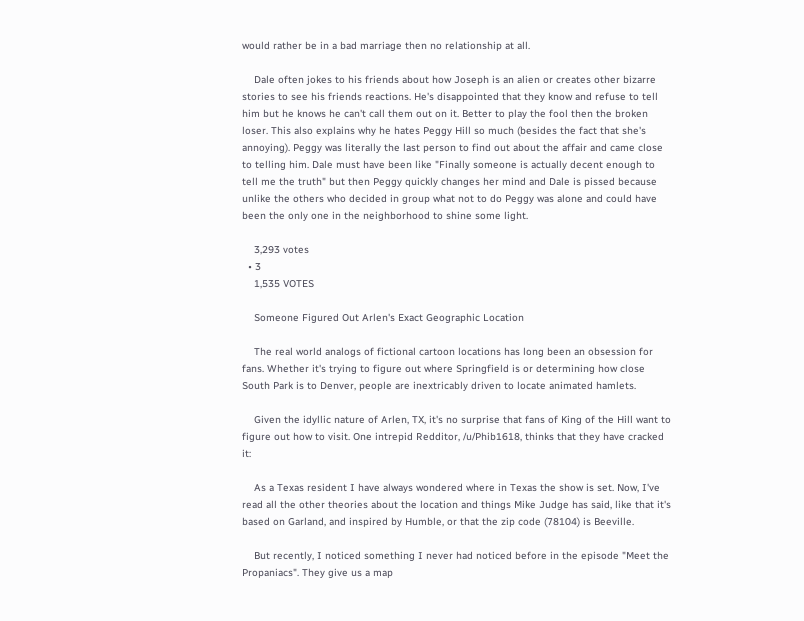would rather be in a bad marriage then no relationship at all.

    Dale often jokes to his friends about how Joseph is an alien or creates other bizarre stories to see his friends reactions. He's disappointed that they know and refuse to tell him but he knows he can't call them out on it. Better to play the fool then the broken loser. This also explains why he hates Peggy Hill so much (besides the fact that she's annoying). Peggy was literally the last person to find out about the affair and came close to telling him. Dale must have been like "Finally someone is actually decent enough to tell me the truth" but then Peggy quickly changes her mind and Dale is pissed because unlike the others who decided in group what not to do Peggy was alone and could have been the only one in the neighborhood to shine some light.

    3,293 votes
  • 3
    1,535 VOTES

    Someone Figured Out Arlen's Exact Geographic Location

    The real world analogs of fictional cartoon locations has long been an obsession for fans. Whether it's trying to figure out where Springfield is or determining how close South Park is to Denver, people are inextricably driven to locate animated hamlets.

    Given the idyllic nature of Arlen, TX, it's no surprise that fans of King of the Hill want to figure out how to visit. One intrepid Redditor, /u/Phib1618, thinks that they have cracked it:

    As a Texas resident I have always wondered where in Texas the show is set. Now, I've read all the other theories about the location and things Mike Judge has said, like that it's based on Garland, and inspired by Humble, or that the zip code (78104) is Beeville.

    But recently, I noticed something I never had noticed before in the episode "Meet the Propaniacs". They give us a map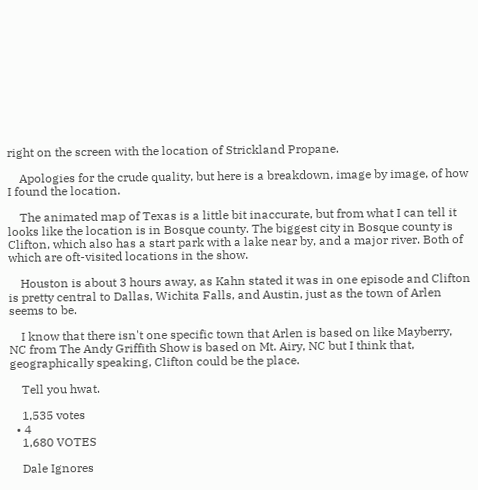right on the screen with the location of Strickland Propane.

    Apologies for the crude quality, but here is a breakdown, image by image, of how I found the location.

    The animated map of Texas is a little bit inaccurate, but from what I can tell it looks like the location is in Bosque county. The biggest city in Bosque county is Clifton, which also has a start park with a lake near by, and a major river. Both of which are oft-visited locations in the show.

    Houston is about 3 hours away, as Kahn stated it was in one episode and Clifton is pretty central to Dallas, Wichita Falls, and Austin, just as the town of Arlen seems to be.

    I know that there isn't one specific town that Arlen is based on like Mayberry, NC from The Andy Griffith Show is based on Mt. Airy, NC but I think that, geographically speaking, Clifton could be the place.

    Tell you hwat.

    1,535 votes
  • 4
    1,680 VOTES

    Dale Ignores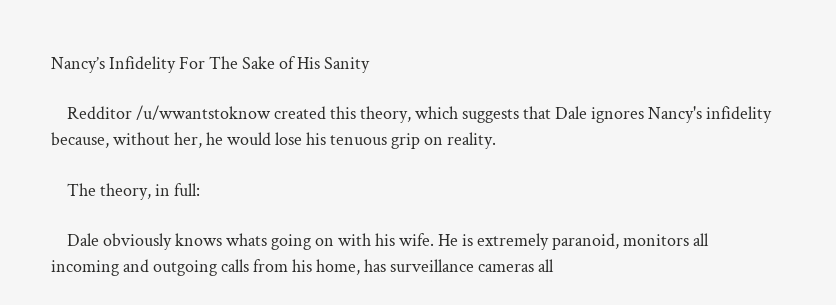Nancy’s Infidelity For The Sake of His Sanity

    Redditor /u/wwantstoknow created this theory, which suggests that Dale ignores Nancy's infidelity because, without her, he would lose his tenuous grip on reality.

    The theory, in full:

    Dale obviously knows whats going on with his wife. He is extremely paranoid, monitors all incoming and outgoing calls from his home, has surveillance cameras all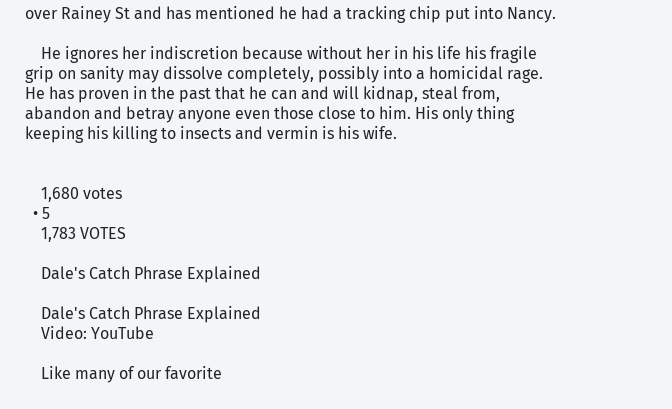over Rainey St and has mentioned he had a tracking chip put into Nancy.

    He ignores her indiscretion because without her in his life his fragile grip on sanity may dissolve completely, possibly into a homicidal rage. He has proven in the past that he can and will kidnap, steal from, abandon and betray anyone even those close to him. His only thing keeping his killing to insects and vermin is his wife.


    1,680 votes
  • 5
    1,783 VOTES

    Dale's Catch Phrase Explained

    Dale's Catch Phrase Explained
    Video: YouTube

    Like many of our favorite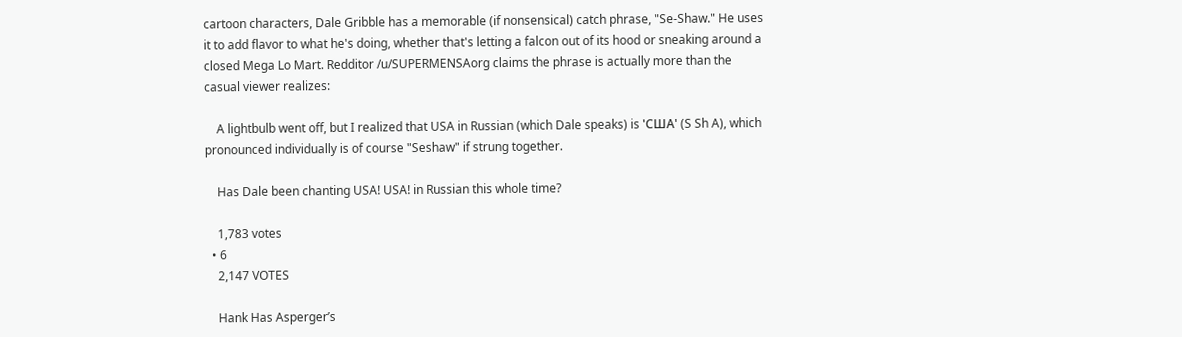cartoon characters, Dale Gribble has a memorable (if nonsensical) catch phrase, "Se-Shaw." He uses it to add flavor to what he's doing, whether that's letting a falcon out of its hood or sneaking around a closed Mega Lo Mart. Redditor /u/SUPERMENSAorg claims the phrase is actually more than the casual viewer realizes:

    A lightbulb went off, but I realized that USA in Russian (which Dale speaks) is 'США' (S Sh A), which pronounced individually is of course "Seshaw" if strung together.

    Has Dale been chanting USA! USA! in Russian this whole time?

    1,783 votes
  • 6
    2,147 VOTES

    Hank Has Asperger’s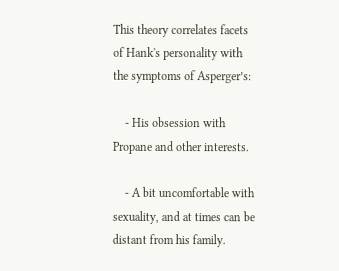This theory correlates facets of Hank's personality with the symptoms of Asperger’s:

    - His obsession with Propane and other interests.

    - A bit uncomfortable with sexuality, and at times can be distant from his family.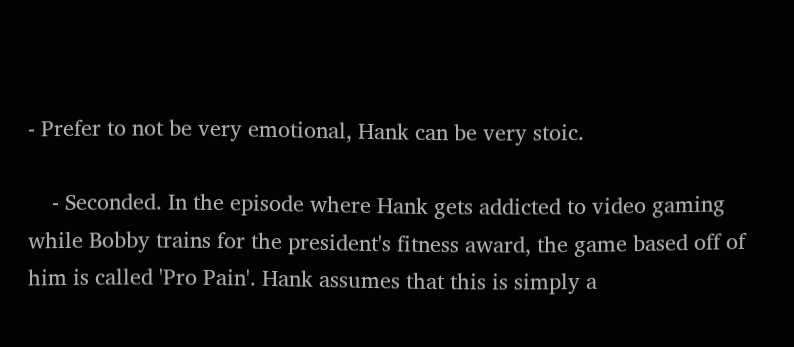- Prefer to not be very emotional, Hank can be very stoic.

    - Seconded. In the episode where Hank gets addicted to video gaming while Bobby trains for the president's fitness award, the game based off of him is called 'Pro Pain'. Hank assumes that this is simply a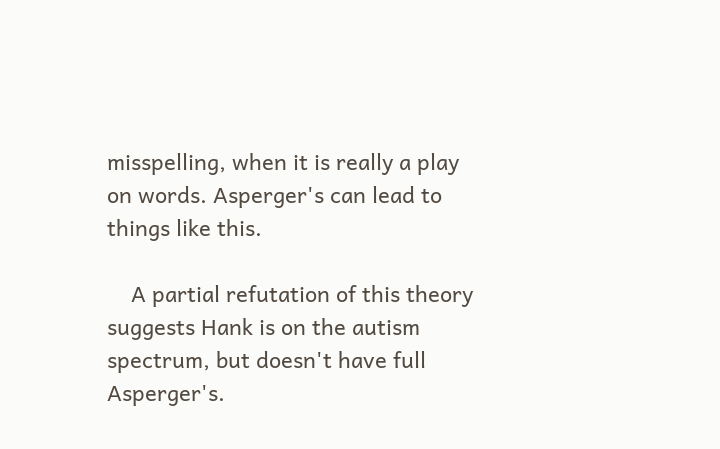misspelling, when it is really a play on words. Asperger's can lead to things like this.

    A partial refutation of this theory suggests Hank is on the autism spectrum, but doesn't have full Asperger's.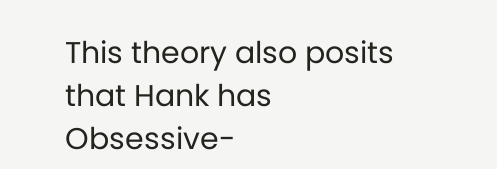This theory also posits that Hank has Obsessive-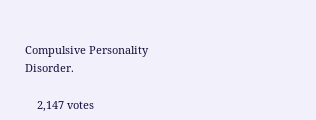Compulsive Personality Disorder.

    2,147 votes